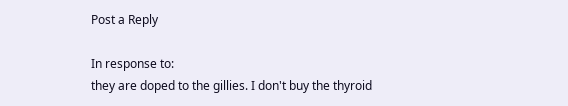Post a Reply

In response to:
they are doped to the gillies. I don't buy the thyroid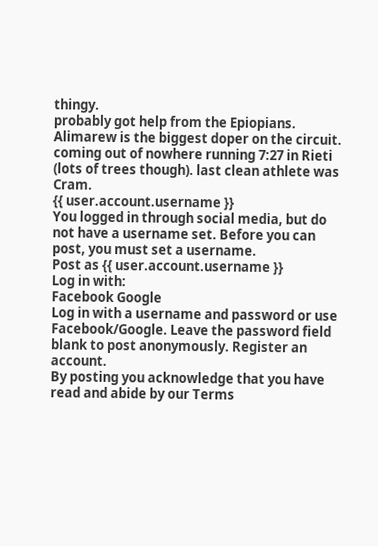thingy.
probably got help from the Epiopians. Alimarew is the biggest doper on the circuit. coming out of nowhere running 7:27 in Rieti (lots of trees though). last clean athlete was Cram.
{{ user.account.username }}
You logged in through social media, but do not have a username set. Before you can post, you must set a username.
Post as {{ user.account.username }}
Log in with:
Facebook Google
Log in with a username and password or use Facebook/Google. Leave the password field blank to post anonymously. Register an account.
By posting you acknowledge that you have read and abide by our Terms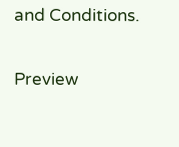and Conditions.

Preview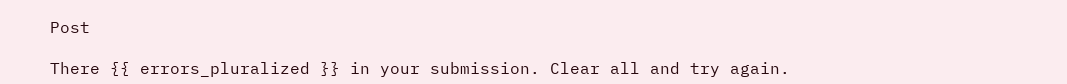Post

There {{ errors_pluralized }} in your submission. Clear all and try again.